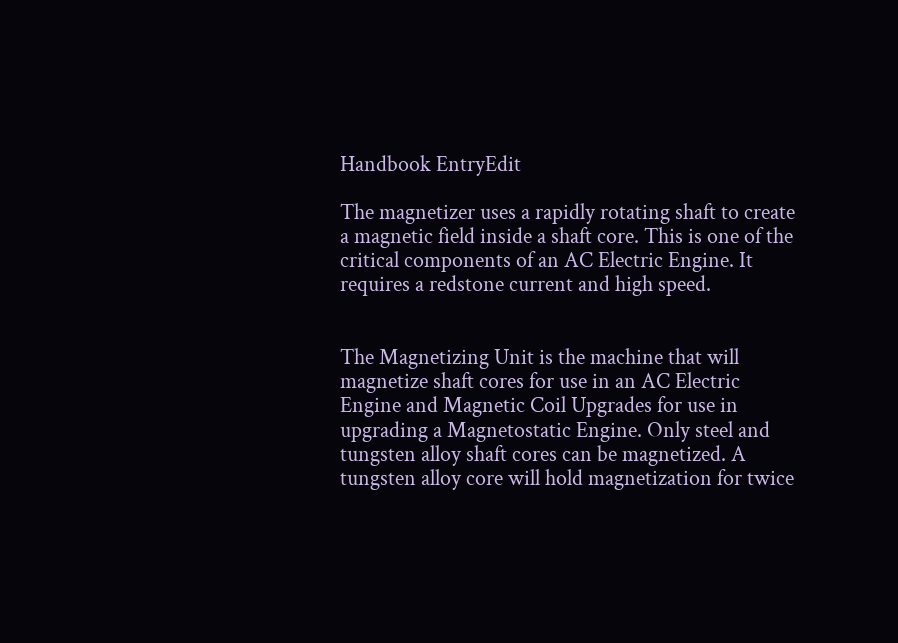Handbook EntryEdit

The magnetizer uses a rapidly rotating shaft to create a magnetic field inside a shaft core. This is one of the critical components of an AC Electric Engine. It requires a redstone current and high speed.


The Magnetizing Unit is the machine that will magnetize shaft cores for use in an AC Electric Engine and Magnetic Coil Upgrades for use in upgrading a Magnetostatic Engine. Only steel and tungsten alloy shaft cores can be magnetized. A tungsten alloy core will hold magnetization for twice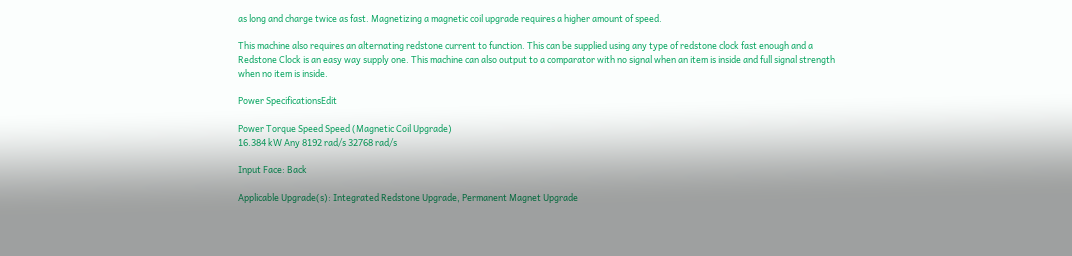as long and charge twice as fast. Magnetizing a magnetic coil upgrade requires a higher amount of speed.

This machine also requires an alternating redstone current to function. This can be supplied using any type of redstone clock fast enough and a Redstone Clock is an easy way supply one. This machine can also output to a comparator with no signal when an item is inside and full signal strength when no item is inside.

Power SpecificationsEdit

Power Torque Speed Speed (Magnetic Coil Upgrade)
16.384 kW Any 8192 rad/s 32768 rad/s

Input Face: Back

Applicable Upgrade(s): Integrated Redstone Upgrade, Permanent Magnet Upgrade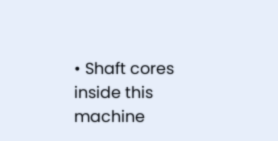• Shaft cores inside this machine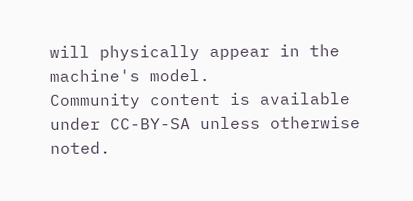will physically appear in the machine's model.
Community content is available under CC-BY-SA unless otherwise noted.